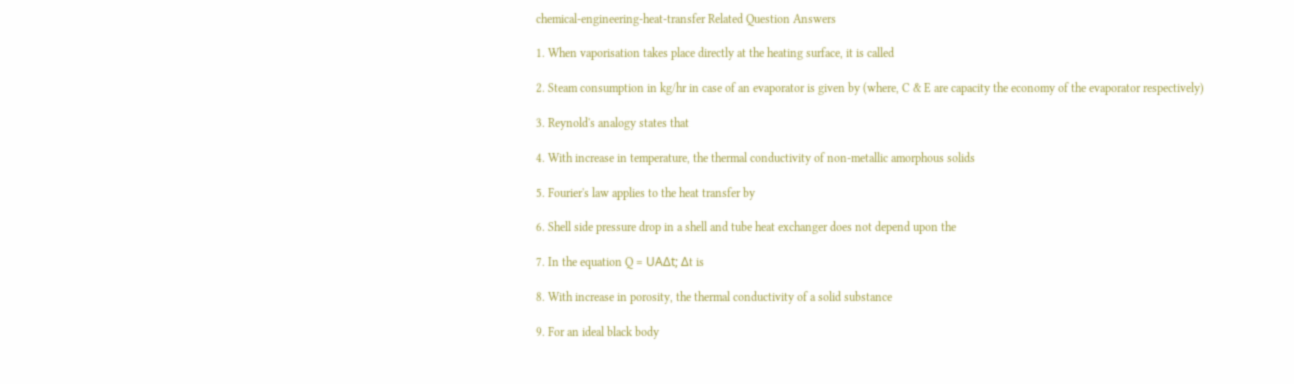chemical-engineering-heat-transfer Related Question Answers

1. When vaporisation takes place directly at the heating surface, it is called

2. Steam consumption in kg/hr in case of an evaporator is given by (where, C & E are capacity the economy of the evaporator respectively)

3. Reynold's analogy states that

4. With increase in temperature, the thermal conductivity of non-metallic amorphous solids

5. Fourier's law applies to the heat transfer by

6. Shell side pressure drop in a shell and tube heat exchanger does not depend upon the

7. In the equation Q = UAΔt; Δt is

8. With increase in porosity, the thermal conductivity of a solid substance

9. For an ideal black body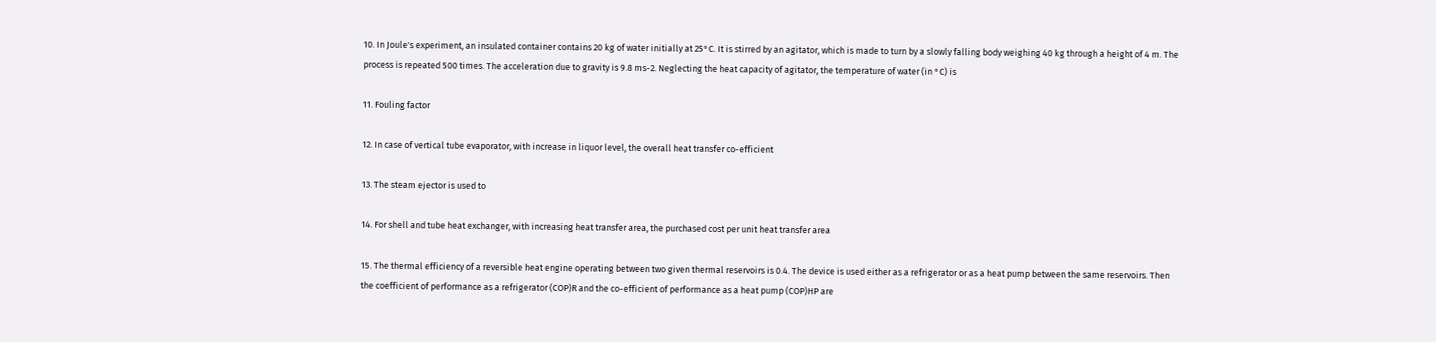10. In Joule's experiment, an insulated container contains 20 kg of water initially at 25°C. It is stirred by an agitator, which is made to turn by a slowly falling body weighing 40 kg through a height of 4 m. The process is repeated 500 times. The acceleration due to gravity is 9.8 ms-2. Neglecting the heat capacity of agitator, the temperature of water (in °C) is

11. Fouling factor

12. In case of vertical tube evaporator, with increase in liquor level, the overall heat transfer co-efficient

13. The steam ejector is used to

14. For shell and tube heat exchanger, with increasing heat transfer area, the purchased cost per unit heat transfer area

15. The thermal efficiency of a reversible heat engine operating between two given thermal reservoirs is 0.4. The device is used either as a refrigerator or as a heat pump between the same reservoirs. Then the coefficient of performance as a refrigerator (COP)R and the co-efficient of performance as a heat pump (COP)HP are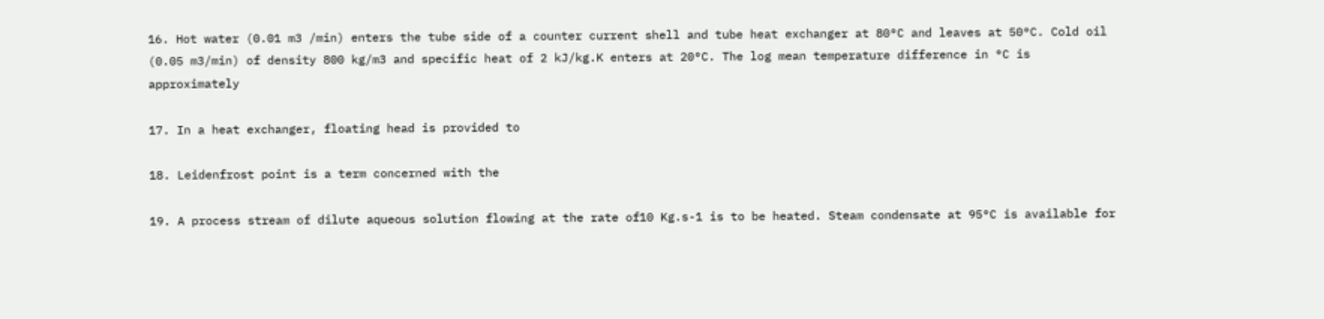16. Hot water (0.01 m3 /min) enters the tube side of a counter current shell and tube heat exchanger at 80°C and leaves at 50°C. Cold oil (0.05 m3/min) of density 800 kg/m3 and specific heat of 2 kJ/kg.K enters at 20°C. The log mean temperature difference in °C is approximately

17. In a heat exchanger, floating head is provided to

18. Leidenfrost point is a term concerned with the

19. A process stream of dilute aqueous solution flowing at the rate of10 Kg.s-1 is to be heated. Steam condensate at 95°C is available for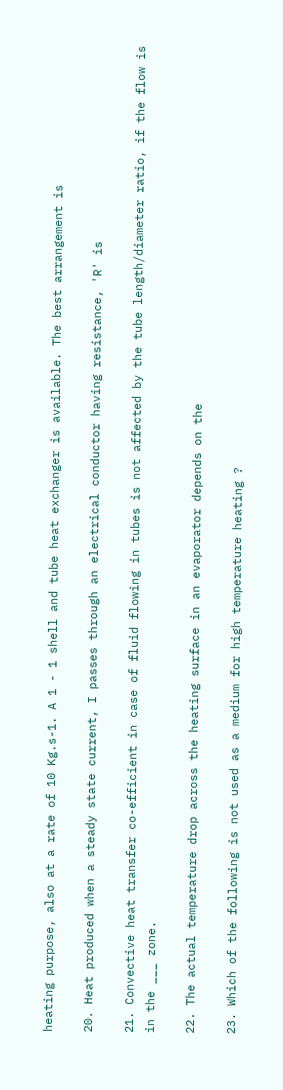heating purpose, also at a rate of 10 Kg.s-1. A 1 - 1 shell and tube heat exchanger is available. The best arrangement is

20. Heat produced when a steady state current, I passes through an electrical conductor having resistance, 'R' is

21. Convective heat transfer co-efficient in case of fluid flowing in tubes is not affected by the tube length/diameter ratio, if the flow is in the ___ zone.

22. The actual temperature drop across the heating surface in an evaporator depends on the

23. Which of the following is not used as a medium for high temperature heating ?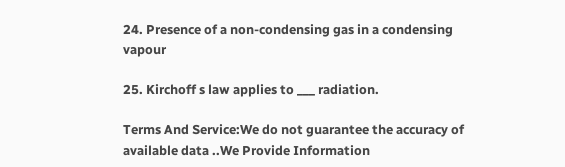24. Presence of a non-condensing gas in a condensing vapour

25. Kirchoff s law applies to ___ radiation.

Terms And Service:We do not guarantee the accuracy of available data ..We Provide Information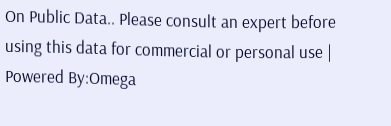On Public Data.. Please consult an expert before using this data for commercial or personal use | Powered By:Omega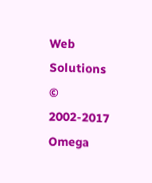Web Solutions
© 2002-2017 Omega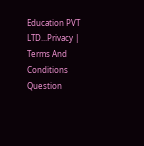Education PVT LTD...Privacy | Terms And Conditions
Question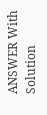ANSWER With Solution